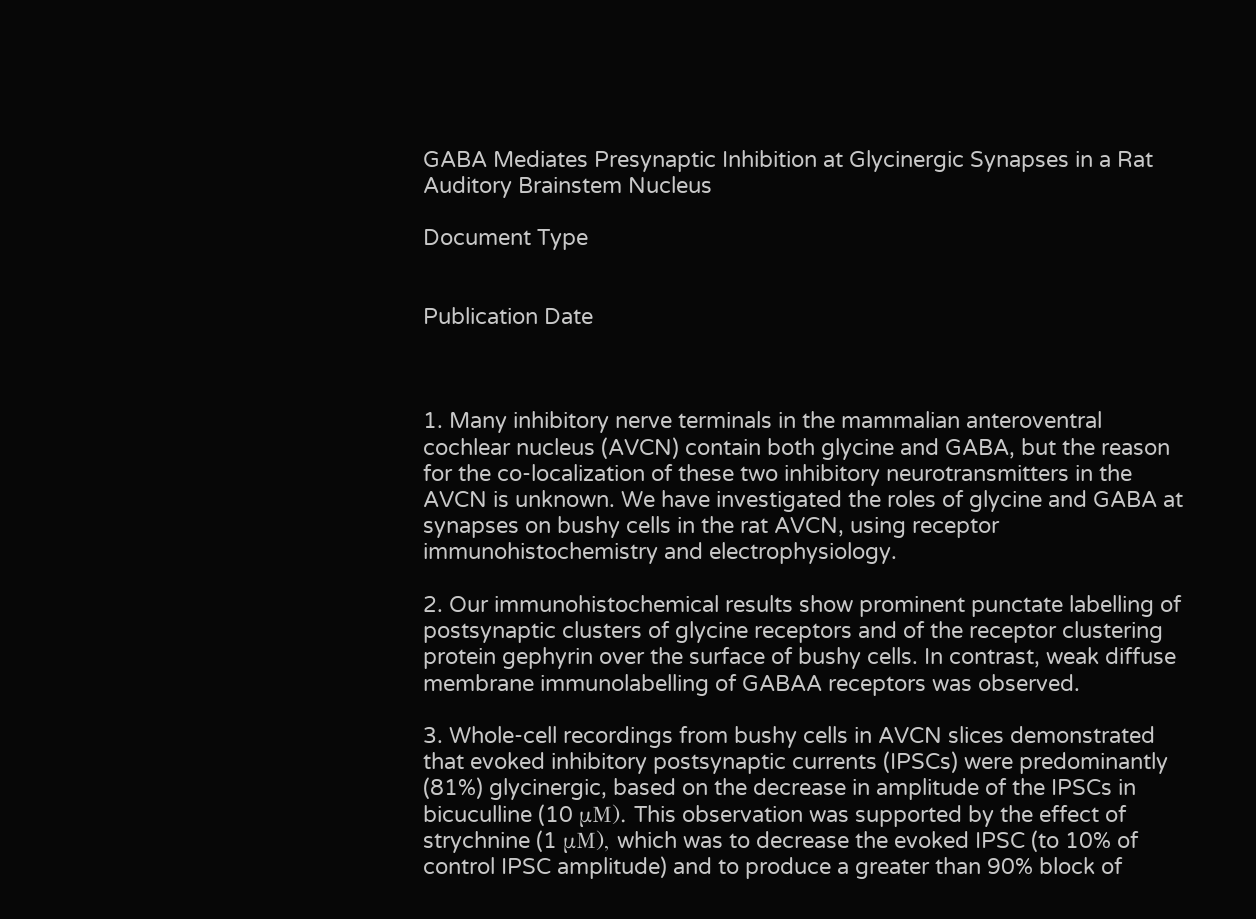GABA Mediates Presynaptic Inhibition at Glycinergic Synapses in a Rat Auditory Brainstem Nucleus

Document Type


Publication Date



1. Many inhibitory nerve terminals in the mammalian anteroventral cochlear nucleus (AVCN) contain both glycine and GABA, but the reason for the co-localization of these two inhibitory neurotransmitters in the AVCN is unknown. We have investigated the roles of glycine and GABA at synapses on bushy cells in the rat AVCN, using receptor immunohistochemistry and electrophysiology.

2. Our immunohistochemical results show prominent punctate labelling of postsynaptic clusters of glycine receptors and of the receptor clustering protein gephyrin over the surface of bushy cells. In contrast, weak diffuse membrane immunolabelling of GABAA receptors was observed.

3. Whole-cell recordings from bushy cells in AVCN slices demonstrated that evoked inhibitory postsynaptic currents (IPSCs) were predominantly (81%) glycinergic, based on the decrease in amplitude of the IPSCs in bicuculline (10 μM). This observation was supported by the effect of strychnine (1 μM), which was to decrease the evoked IPSC (to 10% of control IPSC amplitude) and to produce a greater than 90% block of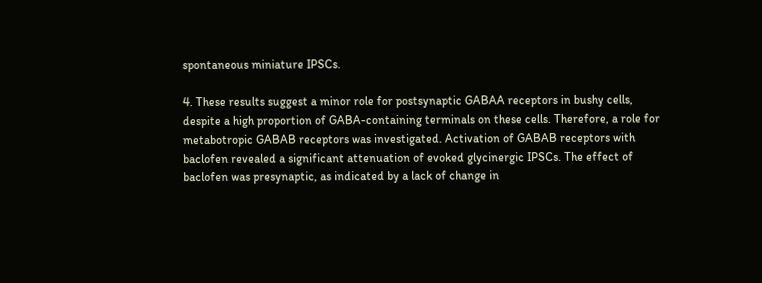spontaneous miniature IPSCs.

4. These results suggest a minor role for postsynaptic GABAA receptors in bushy cells, despite a high proportion of GABA-containing terminals on these cells. Therefore, a role for metabotropic GABAB receptors was investigated. Activation of GABAB receptors with baclofen revealed a significant attenuation of evoked glycinergic IPSCs. The effect of baclofen was presynaptic, as indicated by a lack of change in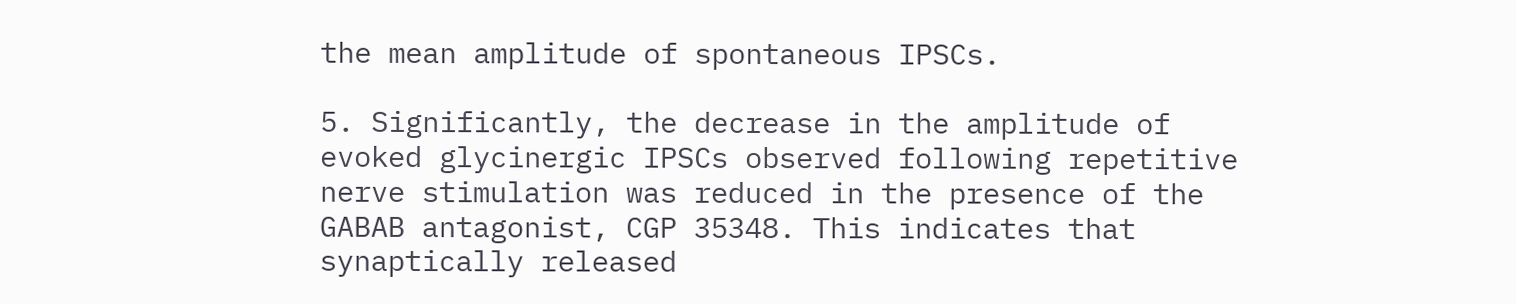the mean amplitude of spontaneous IPSCs.

5. Significantly, the decrease in the amplitude of evoked glycinergic IPSCs observed following repetitive nerve stimulation was reduced in the presence of the GABAB antagonist, CGP 35348. This indicates that synaptically released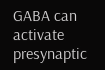GABA can activate presynaptic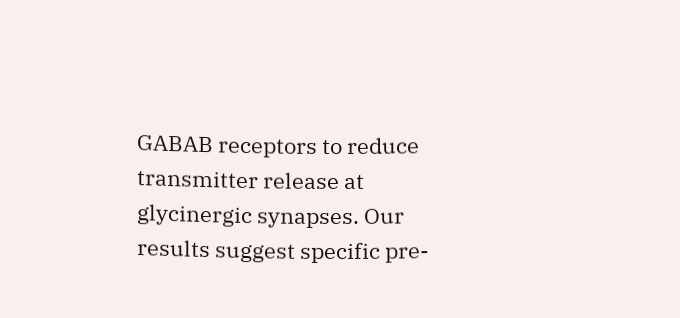GABAB receptors to reduce transmitter release at glycinergic synapses. Our results suggest specific pre-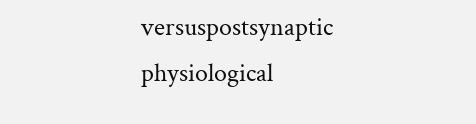versuspostsynaptic physiological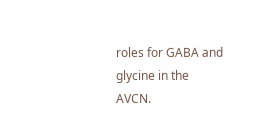roles for GABA and glycine in the AVCN.